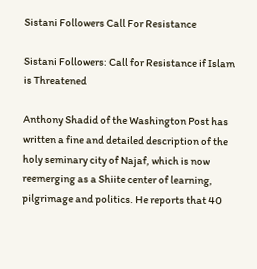Sistani Followers Call For Resistance

Sistani Followers: Call for Resistance if Islam is Threatened

Anthony Shadid of the Washington Post has written a fine and detailed description of the holy seminary city of Najaf, which is now reemerging as a Shiite center of learning, pilgrimage and politics. He reports that 40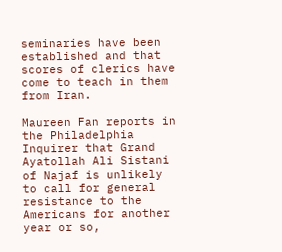seminaries have been established and that scores of clerics have come to teach in them from Iran.

Maureen Fan reports in the Philadelphia Inquirer that Grand Ayatollah Ali Sistani of Najaf is unlikely to call for general resistance to the Americans for another year or so,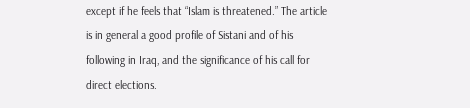except if he feels that “Islam is threatened.” The article is in general a good profile of Sistani and of his following in Iraq, and the significance of his call for direct elections.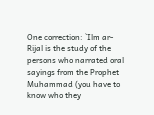One correction: `Ilm ar-Rijal is the study of the persons who narrated oral sayings from the Prophet Muhammad (you have to know who they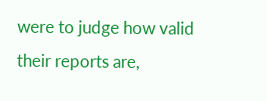were to judge how valid their reports are,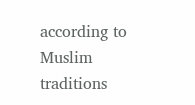according to Muslim traditions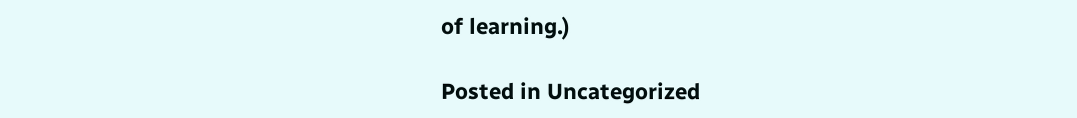of learning.)

Posted in Uncategorized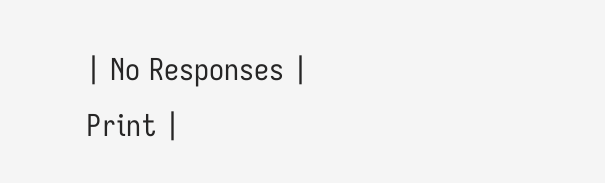| No Responses | Print |